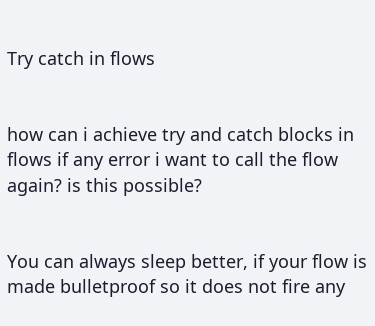Try catch in flows


how can i achieve try and catch blocks in flows if any error i want to call the flow again? is this possible?


You can always sleep better, if your flow is made bulletproof so it does not fire any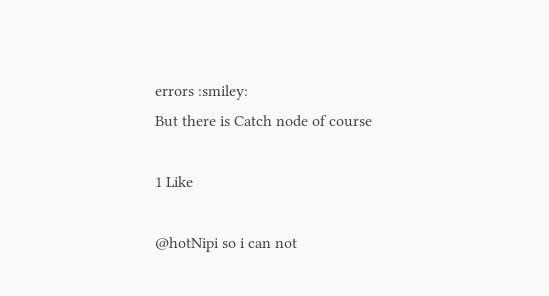errors :smiley:
But there is Catch node of course

1 Like

@hotNipi so i can not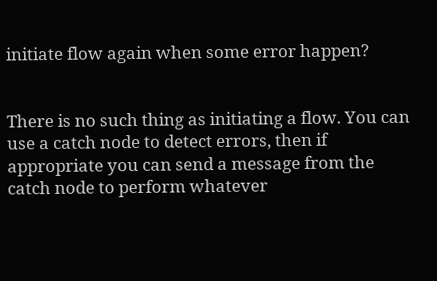initiate flow again when some error happen?


There is no such thing as initiating a flow. You can use a catch node to detect errors, then if appropriate you can send a message from the catch node to perform whatever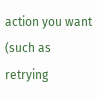action you want (such as retrying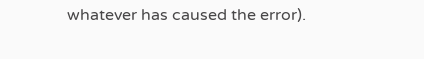whatever has caused the error).